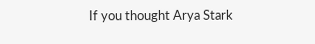If you thought Arya Stark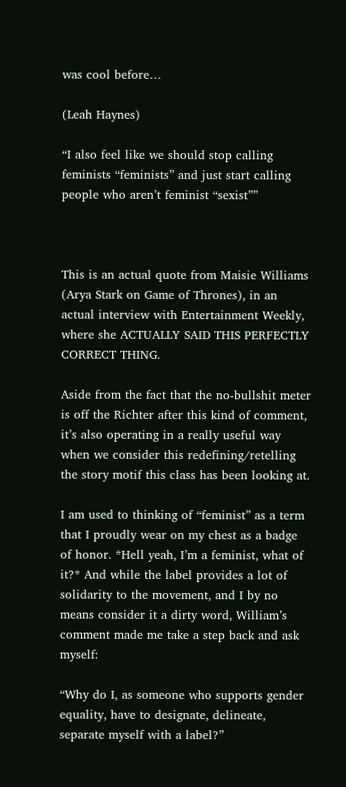was cool before…

(Leah Haynes)

“I also feel like we should stop calling feminists “feminists” and just start calling people who aren’t feminist “sexist””



This is an actual quote from Maisie Williams (Arya Stark on Game of Thrones), in an actual interview with Entertainment Weekly, where she ACTUALLY SAID THIS PERFECTLY CORRECT THING.

Aside from the fact that the no-bullshit meter is off the Richter after this kind of comment, it’s also operating in a really useful way when we consider this redefining/retelling the story motif this class has been looking at.

I am used to thinking of “feminist” as a term that I proudly wear on my chest as a badge of honor. *Hell yeah, I’m a feminist, what of it?* And while the label provides a lot of solidarity to the movement, and I by no means consider it a dirty word, William’s comment made me take a step back and ask myself:

“Why do I, as someone who supports gender equality, have to designate, delineate, separate myself with a label?”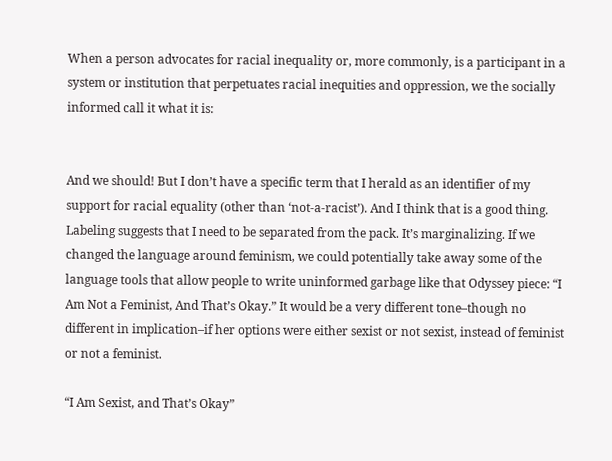When a person advocates for racial inequality or, more commonly, is a participant in a system or institution that perpetuates racial inequities and oppression, we the socially informed call it what it is:


And we should! But I don’t have a specific term that I herald as an identifier of my support for racial equality (other than ‘not-a-racist’). And I think that is a good thing. Labeling suggests that I need to be separated from the pack. It’s marginalizing. If we changed the language around feminism, we could potentially take away some of the language tools that allow people to write uninformed garbage like that Odyssey piece: “I Am Not a Feminist, And That’s Okay.” It would be a very different tone–though no different in implication–if her options were either sexist or not sexist, instead of feminist or not a feminist.

“I Am Sexist, and That’s Okay”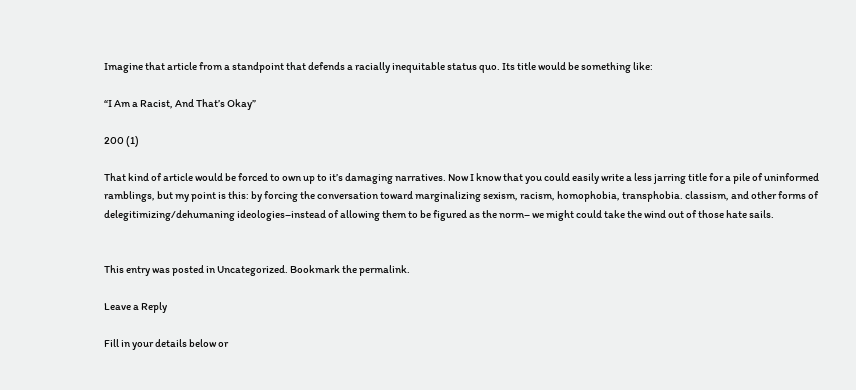Imagine that article from a standpoint that defends a racially inequitable status quo. Its title would be something like:

“I Am a Racist, And That’s Okay”

200 (1)

That kind of article would be forced to own up to it’s damaging narratives. Now I know that you could easily write a less jarring title for a pile of uninformed ramblings, but my point is this: by forcing the conversation toward marginalizing sexism, racism, homophobia, transphobia. classism, and other forms of delegitimizing/dehumaning ideologies–instead of allowing them to be figured as the norm– we might could take the wind out of those hate sails.


This entry was posted in Uncategorized. Bookmark the permalink.

Leave a Reply

Fill in your details below or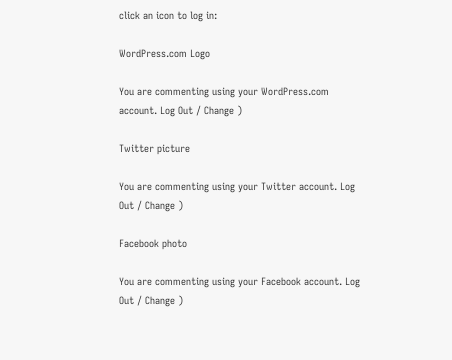click an icon to log in:

WordPress.com Logo

You are commenting using your WordPress.com account. Log Out / Change )

Twitter picture

You are commenting using your Twitter account. Log Out / Change )

Facebook photo

You are commenting using your Facebook account. Log Out / Change )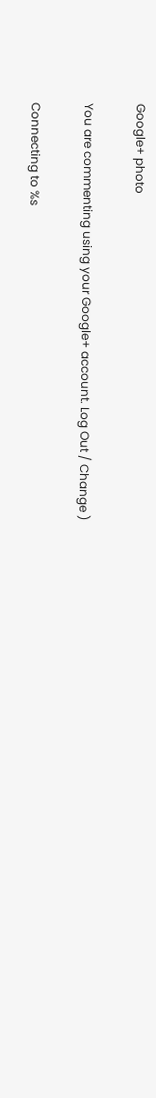Google+ photo

You are commenting using your Google+ account. Log Out / Change )

Connecting to %s